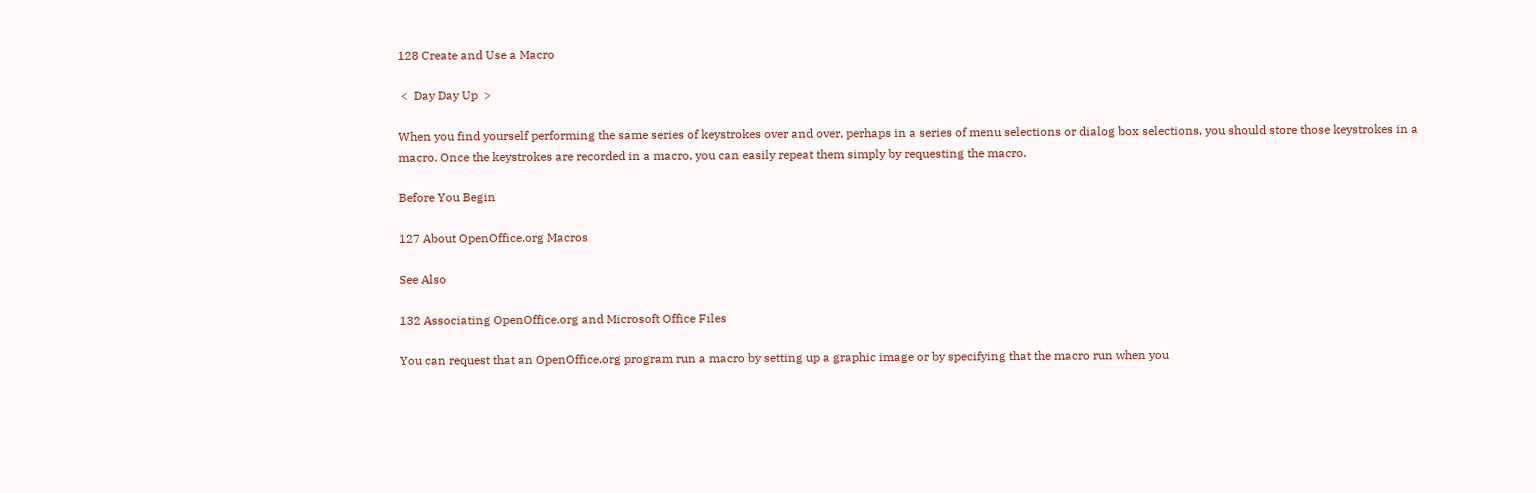128 Create and Use a Macro

 <  Day Day Up  >

When you find yourself performing the same series of keystrokes over and over, perhaps in a series of menu selections or dialog box selections, you should store those keystrokes in a macro. Once the keystrokes are recorded in a macro, you can easily repeat them simply by requesting the macro.

Before You Begin

127 About OpenOffice.org Macros

See Also

132 Associating OpenOffice.org and Microsoft Office Files

You can request that an OpenOffice.org program run a macro by setting up a graphic image or by specifying that the macro run when you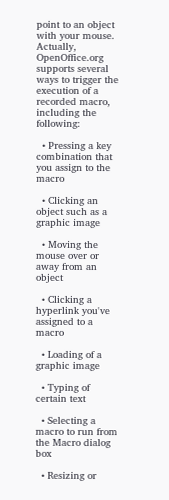point to an object with your mouse. Actually, OpenOffice.org supports several ways to trigger the execution of a recorded macro, including the following:

  • Pressing a key combination that you assign to the macro

  • Clicking an object such as a graphic image

  • Moving the mouse over or away from an object

  • Clicking a hyperlink you've assigned to a macro

  • Loading of a graphic image

  • Typing of certain text

  • Selecting a macro to run from the Macro dialog box

  • Resizing or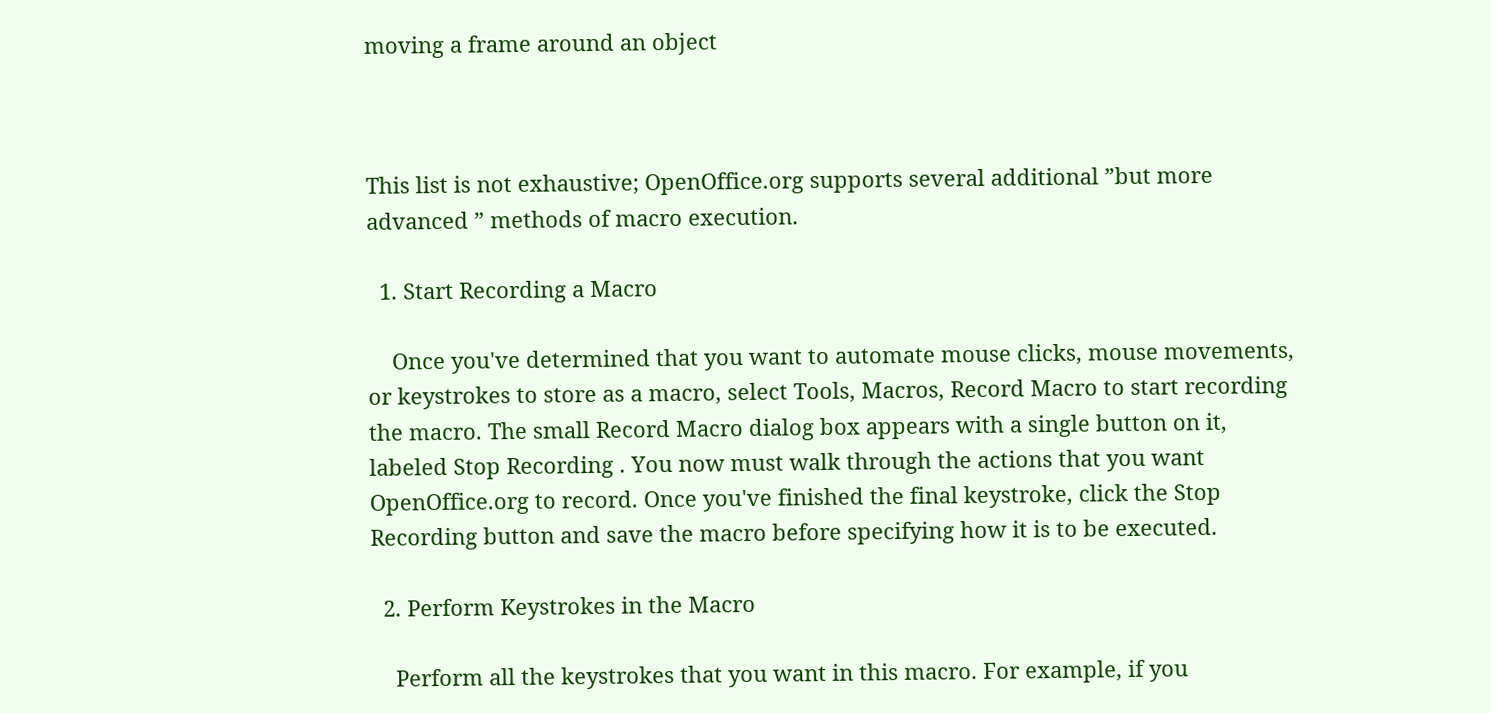moving a frame around an object



This list is not exhaustive; OpenOffice.org supports several additional ”but more advanced ” methods of macro execution.

  1. Start Recording a Macro

    Once you've determined that you want to automate mouse clicks, mouse movements, or keystrokes to store as a macro, select Tools, Macros, Record Macro to start recording the macro. The small Record Macro dialog box appears with a single button on it, labeled Stop Recording . You now must walk through the actions that you want OpenOffice.org to record. Once you've finished the final keystroke, click the Stop Recording button and save the macro before specifying how it is to be executed.

  2. Perform Keystrokes in the Macro

    Perform all the keystrokes that you want in this macro. For example, if you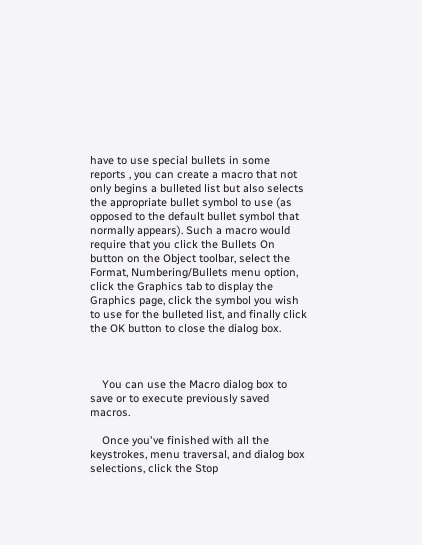have to use special bullets in some reports , you can create a macro that not only begins a bulleted list but also selects the appropriate bullet symbol to use (as opposed to the default bullet symbol that normally appears). Such a macro would require that you click the Bullets On button on the Object toolbar, select the Format, Numbering/Bullets menu option, click the Graphics tab to display the Graphics page, click the symbol you wish to use for the bulleted list, and finally click the OK button to close the dialog box.



    You can use the Macro dialog box to save or to execute previously saved macros.

    Once you've finished with all the keystrokes, menu traversal, and dialog box selections, click the Stop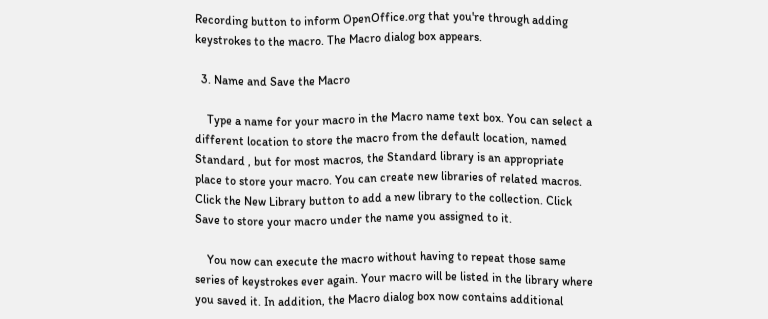Recording button to inform OpenOffice.org that you're through adding keystrokes to the macro. The Macro dialog box appears.

  3. Name and Save the Macro

    Type a name for your macro in the Macro name text box. You can select a different location to store the macro from the default location, named Standard , but for most macros, the Standard library is an appropriate place to store your macro. You can create new libraries of related macros. Click the New Library button to add a new library to the collection. Click Save to store your macro under the name you assigned to it.

    You now can execute the macro without having to repeat those same series of keystrokes ever again. Your macro will be listed in the library where you saved it. In addition, the Macro dialog box now contains additional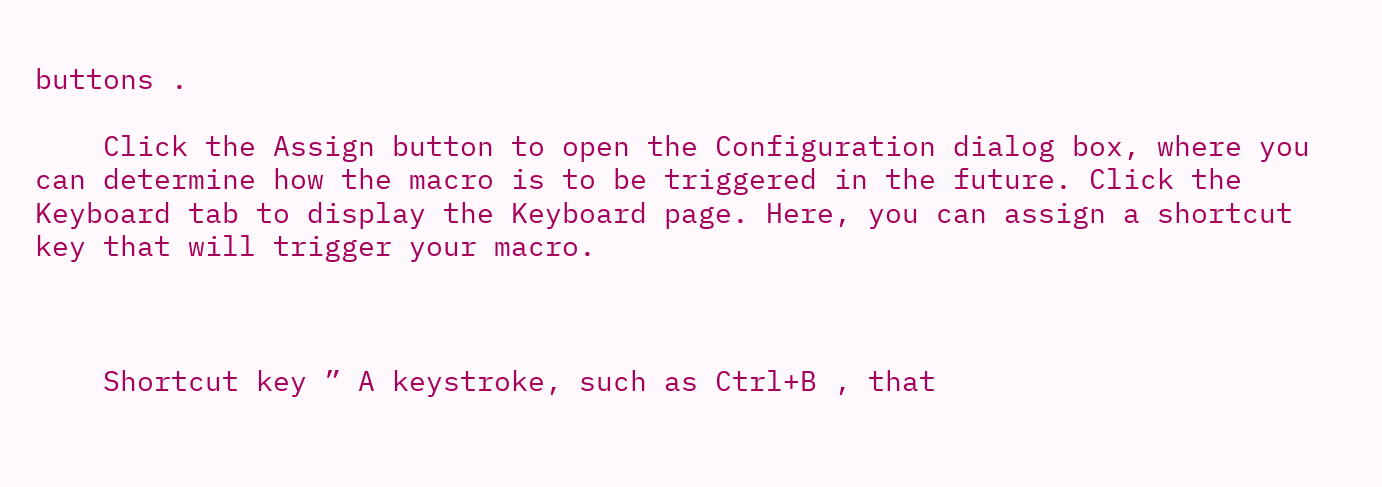buttons .

    Click the Assign button to open the Configuration dialog box, where you can determine how the macro is to be triggered in the future. Click the Keyboard tab to display the Keyboard page. Here, you can assign a shortcut key that will trigger your macro.



    Shortcut key ” A keystroke, such as Ctrl+B , that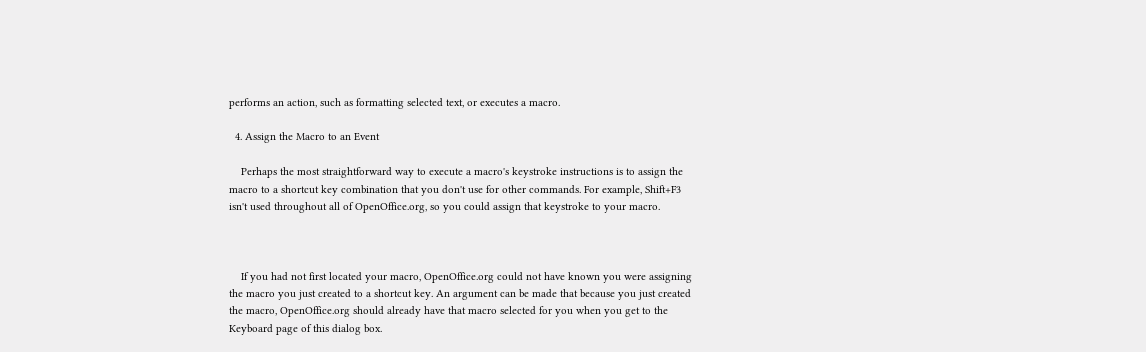performs an action, such as formatting selected text, or executes a macro.

  4. Assign the Macro to an Event

    Perhaps the most straightforward way to execute a macro's keystroke instructions is to assign the macro to a shortcut key combination that you don't use for other commands. For example, Shift+F3 isn't used throughout all of OpenOffice.org, so you could assign that keystroke to your macro.



    If you had not first located your macro, OpenOffice.org could not have known you were assigning the macro you just created to a shortcut key. An argument can be made that because you just created the macro, OpenOffice.org should already have that macro selected for you when you get to the Keyboard page of this dialog box.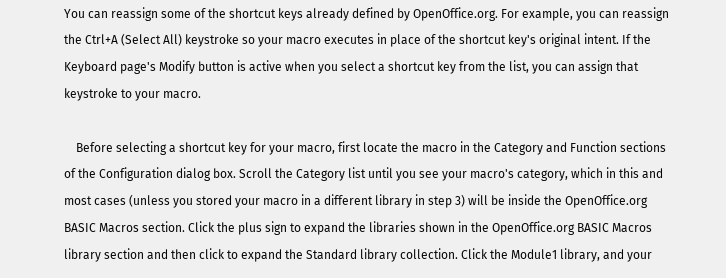You can reassign some of the shortcut keys already defined by OpenOffice.org. For example, you can reassign the Ctrl+A (Select All) keystroke so your macro executes in place of the shortcut key's original intent. If the Keyboard page's Modify button is active when you select a shortcut key from the list, you can assign that keystroke to your macro.

    Before selecting a shortcut key for your macro, first locate the macro in the Category and Function sections of the Configuration dialog box. Scroll the Category list until you see your macro's category, which in this and most cases (unless you stored your macro in a different library in step 3) will be inside the OpenOffice.org BASIC Macros section. Click the plus sign to expand the libraries shown in the OpenOffice.org BASIC Macros library section and then click to expand the Standard library collection. Click the Module1 library, and your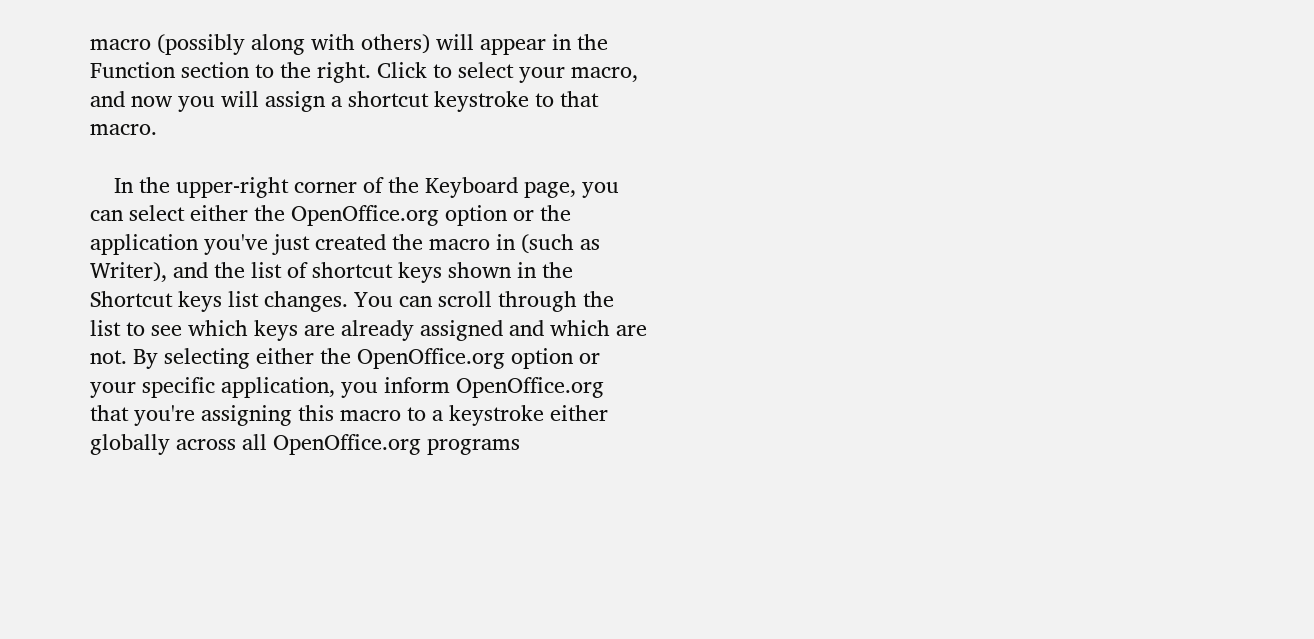macro (possibly along with others) will appear in the Function section to the right. Click to select your macro, and now you will assign a shortcut keystroke to that macro.

    In the upper-right corner of the Keyboard page, you can select either the OpenOffice.org option or the application you've just created the macro in (such as Writer), and the list of shortcut keys shown in the Shortcut keys list changes. You can scroll through the list to see which keys are already assigned and which are not. By selecting either the OpenOffice.org option or your specific application, you inform OpenOffice.org that you're assigning this macro to a keystroke either globally across all OpenOffice.org programs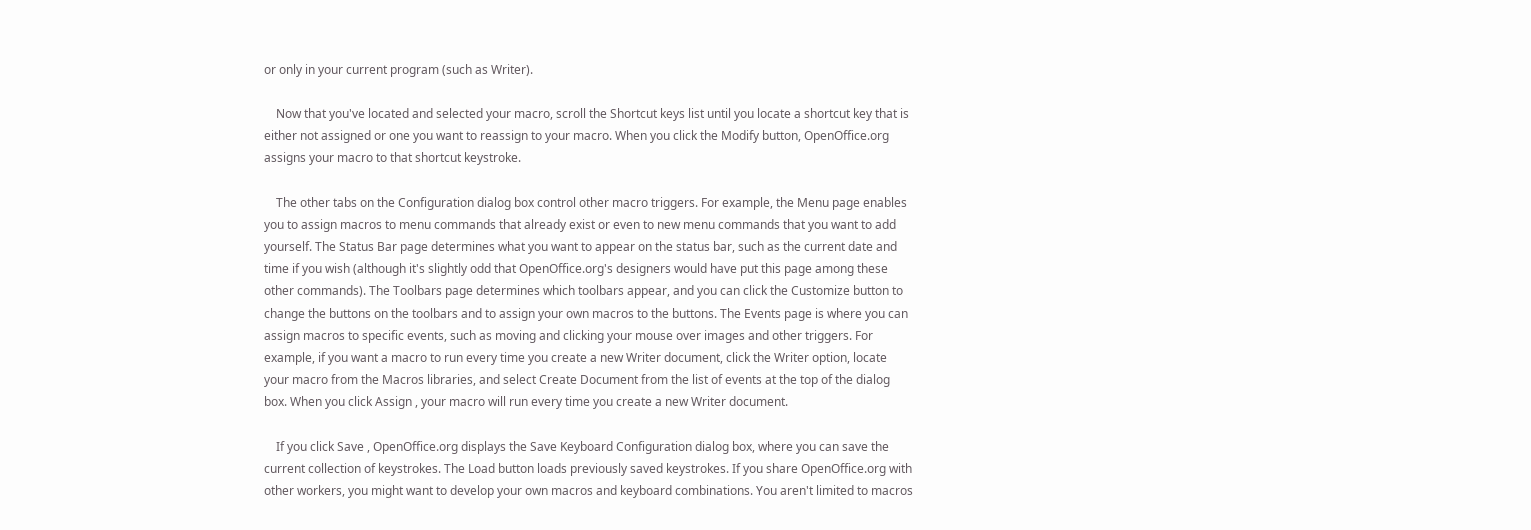or only in your current program (such as Writer).

    Now that you've located and selected your macro, scroll the Shortcut keys list until you locate a shortcut key that is either not assigned or one you want to reassign to your macro. When you click the Modify button, OpenOffice.org assigns your macro to that shortcut keystroke.

    The other tabs on the Configuration dialog box control other macro triggers. For example, the Menu page enables you to assign macros to menu commands that already exist or even to new menu commands that you want to add yourself. The Status Bar page determines what you want to appear on the status bar, such as the current date and time if you wish (although it's slightly odd that OpenOffice.org's designers would have put this page among these other commands). The Toolbars page determines which toolbars appear, and you can click the Customize button to change the buttons on the toolbars and to assign your own macros to the buttons. The Events page is where you can assign macros to specific events, such as moving and clicking your mouse over images and other triggers. For example, if you want a macro to run every time you create a new Writer document, click the Writer option, locate your macro from the Macros libraries, and select Create Document from the list of events at the top of the dialog box. When you click Assign , your macro will run every time you create a new Writer document.

    If you click Save , OpenOffice.org displays the Save Keyboard Configuration dialog box, where you can save the current collection of keystrokes. The Load button loads previously saved keystrokes. If you share OpenOffice.org with other workers, you might want to develop your own macros and keyboard combinations. You aren't limited to macros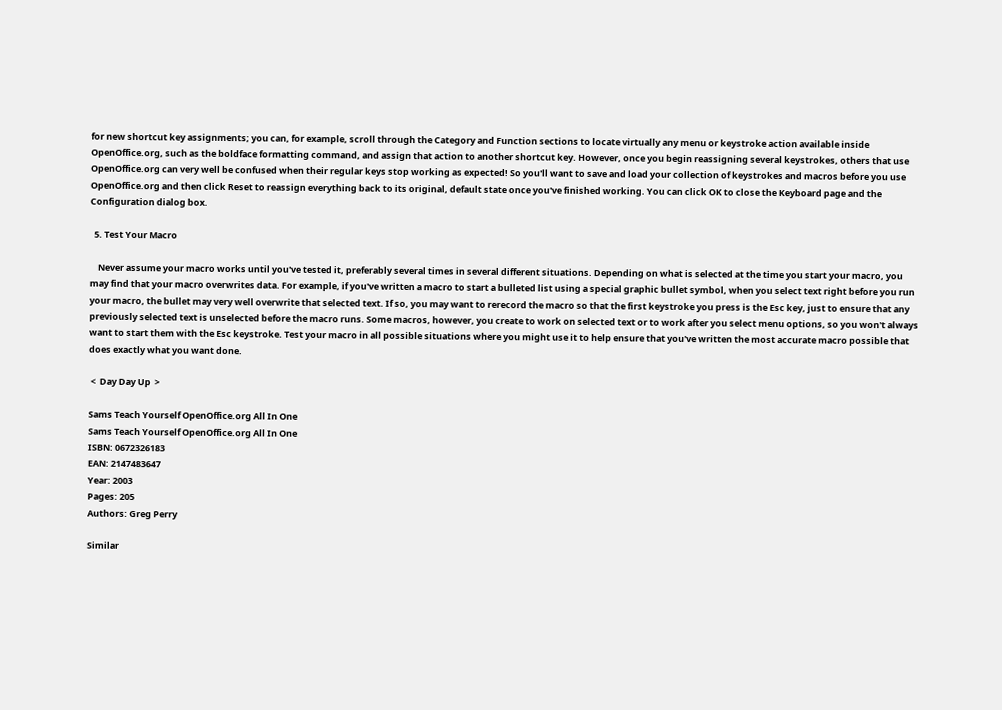for new shortcut key assignments; you can, for example, scroll through the Category and Function sections to locate virtually any menu or keystroke action available inside OpenOffice.org, such as the boldface formatting command, and assign that action to another shortcut key. However, once you begin reassigning several keystrokes, others that use OpenOffice.org can very well be confused when their regular keys stop working as expected! So you'll want to save and load your collection of keystrokes and macros before you use OpenOffice.org and then click Reset to reassign everything back to its original, default state once you've finished working. You can click OK to close the Keyboard page and the Configuration dialog box.

  5. Test Your Macro

    Never assume your macro works until you've tested it, preferably several times in several different situations. Depending on what is selected at the time you start your macro, you may find that your macro overwrites data. For example, if you've written a macro to start a bulleted list using a special graphic bullet symbol, when you select text right before you run your macro, the bullet may very well overwrite that selected text. If so, you may want to rerecord the macro so that the first keystroke you press is the Esc key, just to ensure that any previously selected text is unselected before the macro runs. Some macros, however, you create to work on selected text or to work after you select menu options, so you won't always want to start them with the Esc keystroke. Test your macro in all possible situations where you might use it to help ensure that you've written the most accurate macro possible that does exactly what you want done.

 <  Day Day Up  >

Sams Teach Yourself OpenOffice.org All In One
Sams Teach Yourself OpenOffice.org All In One
ISBN: 0672326183
EAN: 2147483647
Year: 2003
Pages: 205
Authors: Greg Perry

Similar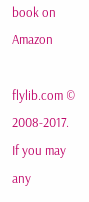book on Amazon

flylib.com © 2008-2017.
If you may any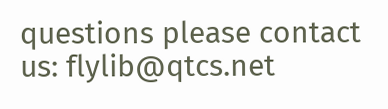questions please contact us: flylib@qtcs.net